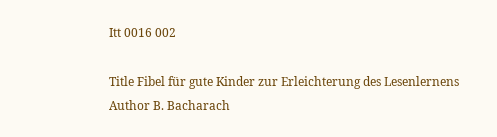Itt 0016 002

Title Fibel für gute Kinder zur Erleichterung des Lesenlernens
Author B. Bacharach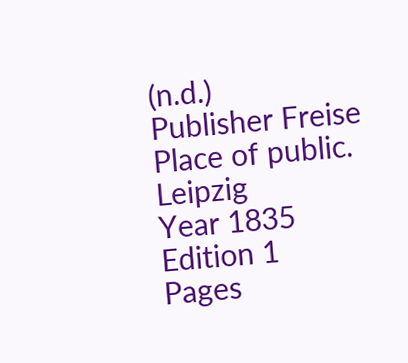(n.d.)
Publisher Freise
Place of public. Leipzig
Year 1835
Edition 1
Pages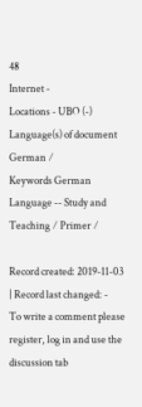48
Internet -
Locations - UBO (-)
Language(s) of document German  ⁄
Keywords German Language -- Study and Teaching  ⁄  Primer  ⁄

Record created: 2019-11-03 | Record last changed: -
To write a comment please register, log in and use the discussion tab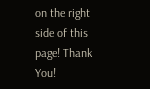on the right side of this page! Thank You!